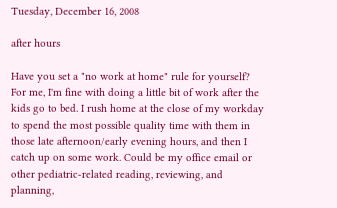Tuesday, December 16, 2008

after hours

Have you set a "no work at home" rule for yourself? For me, I'm fine with doing a little bit of work after the kids go to bed. I rush home at the close of my workday to spend the most possible quality time with them in those late afternoon/early evening hours, and then I catch up on some work. Could be my office email or other pediatric-related reading, reviewing, and planning,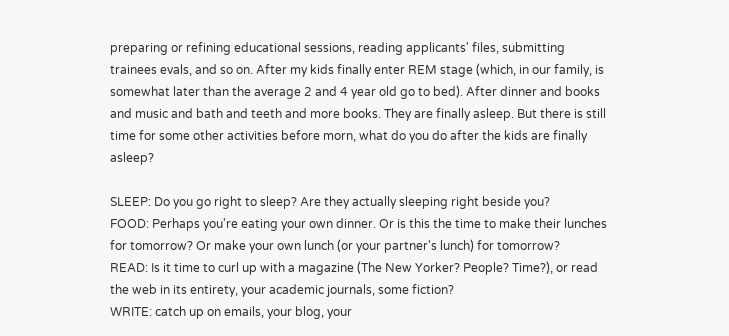preparing or refining educational sessions, reading applicants' files, submitting trainees evals, and so on. After my kids finally enter REM stage (which, in our family, is somewhat later than the average 2 and 4 year old go to bed). After dinner and books and music and bath and teeth and more books. They are finally asleep. But there is still time for some other activities before morn, what do you do after the kids are finally asleep?

SLEEP: Do you go right to sleep? Are they actually sleeping right beside you?
FOOD: Perhaps you're eating your own dinner. Or is this the time to make their lunches for tomorrow? Or make your own lunch (or your partner's lunch) for tomorrow?
READ: Is it time to curl up with a magazine (The New Yorker? People? Time?), or read the web in its entirety, your academic journals, some fiction?
WRITE: catch up on emails, your blog, your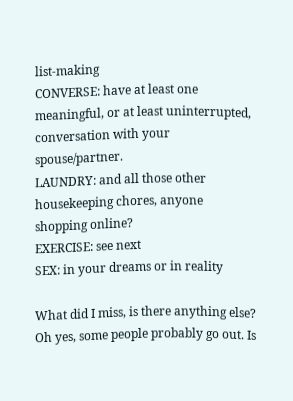list-making
CONVERSE: have at least one meaningful, or at least uninterrupted, conversation with your spouse/partner.
LAUNDRY: and all those other housekeeping chores, anyone shopping online?
EXERCISE: see next
SEX: in your dreams or in reality

What did I miss, is there anything else? Oh yes, some people probably go out. Is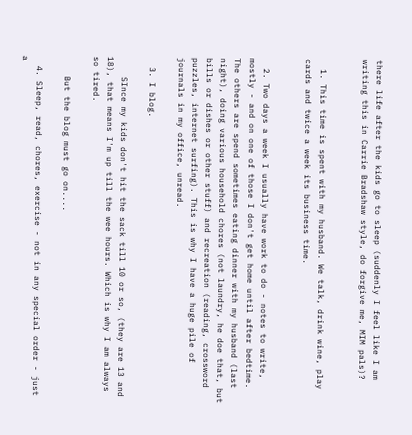there life after the kids go to sleep (suddenly I feel like I am writing this in Carrie Bradshaw style, do forgive me, MIM pals)?


  1. This time is spent with my husband. We talk, drink wine, play cards and twice a week its business time.


  2. Two days a week I usually have work to do - notes to write, mostly - and on one of those I don't get home until after bedtime. The others are spend sometimes eating dinner with my husband (last night), doing various household chores (not laundry, he doe that, but bills or dishes or other stuff) and recreation (reading, crossword puzzles, internet surfing). This is why I have a huge pile of journals in my office, unread.

  3. I blog.

    SInce my kids don't hit the sack till 10 or so, (they are 13 and 18), that means I'm up till the wee hours. Which is why I am always so tired.

    But the blog must go on....

  4. Sleep, read, chores, exercise - not in any special order - just a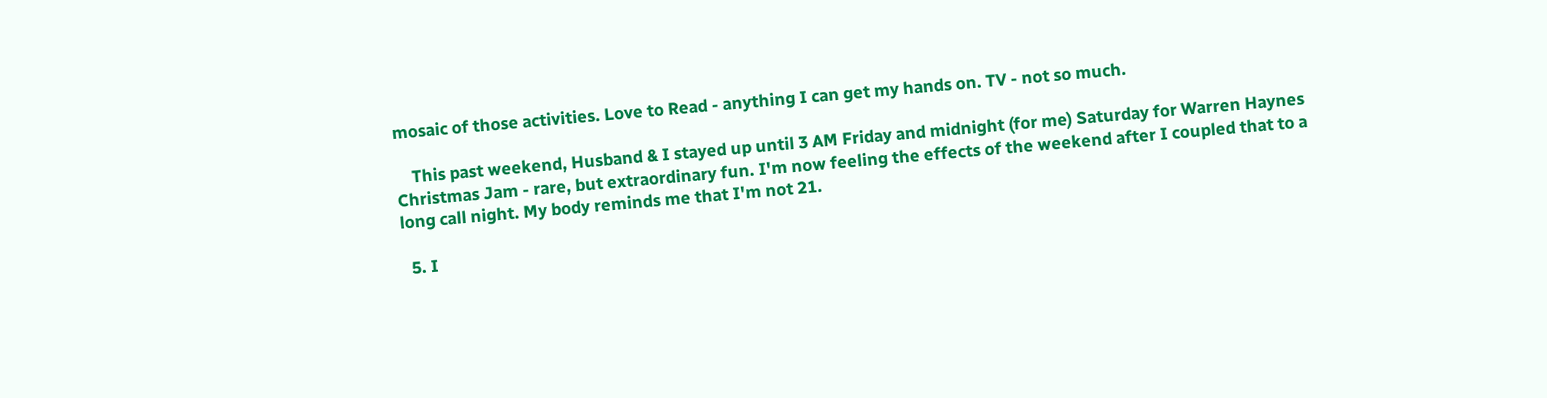mosaic of those activities. Love to Read - anything I can get my hands on. TV - not so much.

    This past weekend, Husband & I stayed up until 3 AM Friday and midnight (for me) Saturday for Warren Haynes Christmas Jam - rare, but extraordinary fun. I'm now feeling the effects of the weekend after I coupled that to a long call night. My body reminds me that I'm not 21.

  5. I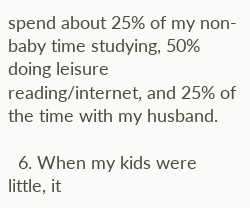spend about 25% of my non-baby time studying, 50% doing leisure reading/internet, and 25% of the time with my husband.

  6. When my kids were little, it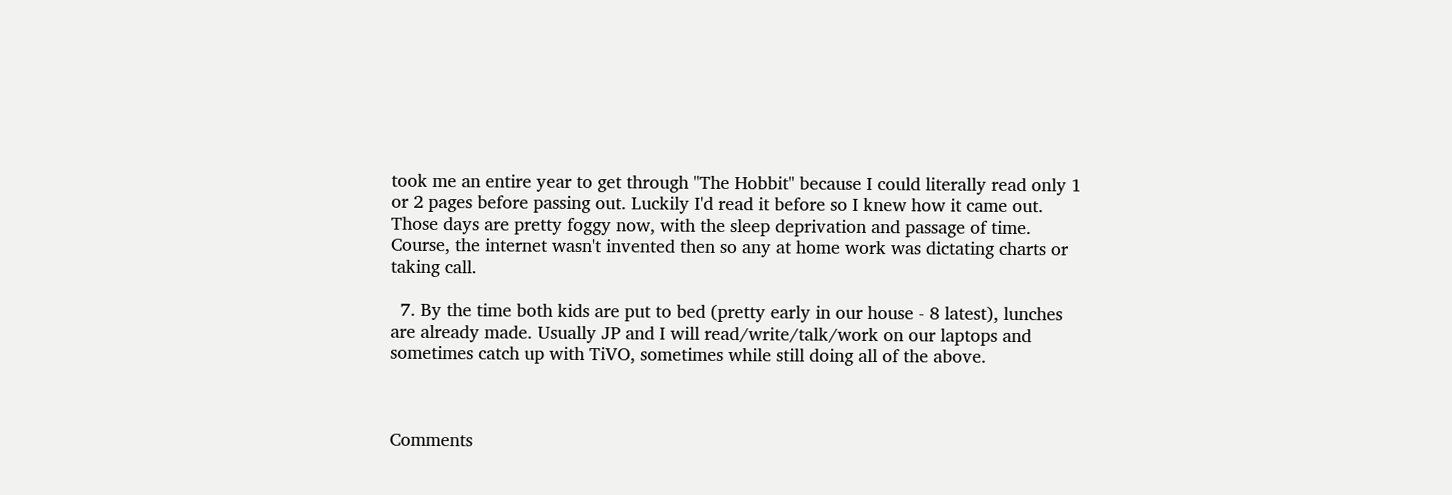took me an entire year to get through "The Hobbit" because I could literally read only 1 or 2 pages before passing out. Luckily I'd read it before so I knew how it came out. Those days are pretty foggy now, with the sleep deprivation and passage of time. Course, the internet wasn't invented then so any at home work was dictating charts or taking call.

  7. By the time both kids are put to bed (pretty early in our house - 8 latest), lunches are already made. Usually JP and I will read/write/talk/work on our laptops and sometimes catch up with TiVO, sometimes while still doing all of the above.



Comments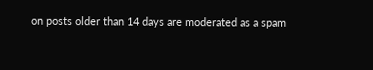on posts older than 14 days are moderated as a spam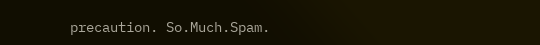precaution. So.Much.Spam.